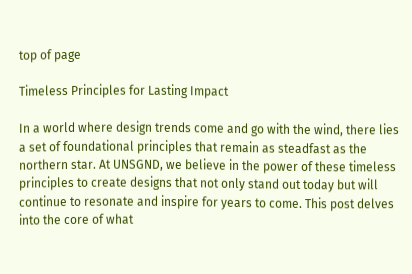top of page

Timeless Principles for Lasting Impact

In a world where design trends come and go with the wind, there lies a set of foundational principles that remain as steadfast as the northern star. At UNSGND, we believe in the power of these timeless principles to create designs that not only stand out today but will continue to resonate and inspire for years to come. This post delves into the core of what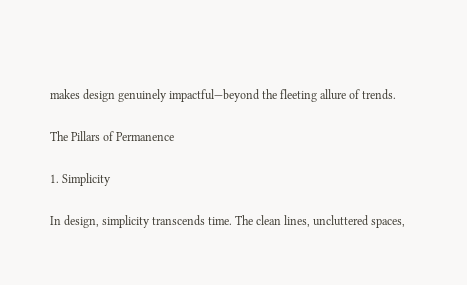makes design genuinely impactful—beyond the fleeting allure of trends.

The Pillars of Permanence

1. Simplicity

In design, simplicity transcends time. The clean lines, uncluttered spaces,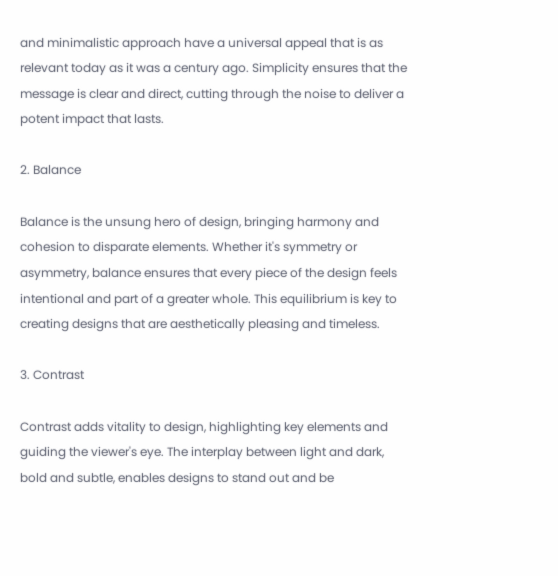and minimalistic approach have a universal appeal that is as relevant today as it was a century ago. Simplicity ensures that the message is clear and direct, cutting through the noise to deliver a potent impact that lasts.

2. Balance

Balance is the unsung hero of design, bringing harmony and cohesion to disparate elements. Whether it's symmetry or asymmetry, balance ensures that every piece of the design feels intentional and part of a greater whole. This equilibrium is key to creating designs that are aesthetically pleasing and timeless.

3. Contrast

Contrast adds vitality to design, highlighting key elements and guiding the viewer's eye. The interplay between light and dark, bold and subtle, enables designs to stand out and be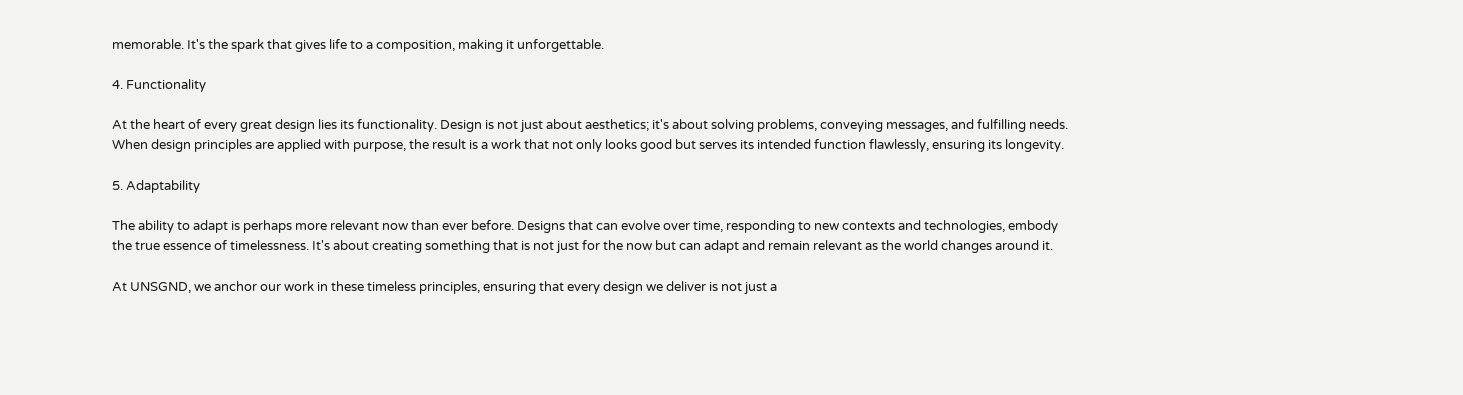memorable. It's the spark that gives life to a composition, making it unforgettable.

4. Functionality

At the heart of every great design lies its functionality. Design is not just about aesthetics; it's about solving problems, conveying messages, and fulfilling needs. When design principles are applied with purpose, the result is a work that not only looks good but serves its intended function flawlessly, ensuring its longevity.

5. Adaptability

The ability to adapt is perhaps more relevant now than ever before. Designs that can evolve over time, responding to new contexts and technologies, embody the true essence of timelessness. It's about creating something that is not just for the now but can adapt and remain relevant as the world changes around it.

At UNSGND, we anchor our work in these timeless principles, ensuring that every design we deliver is not just a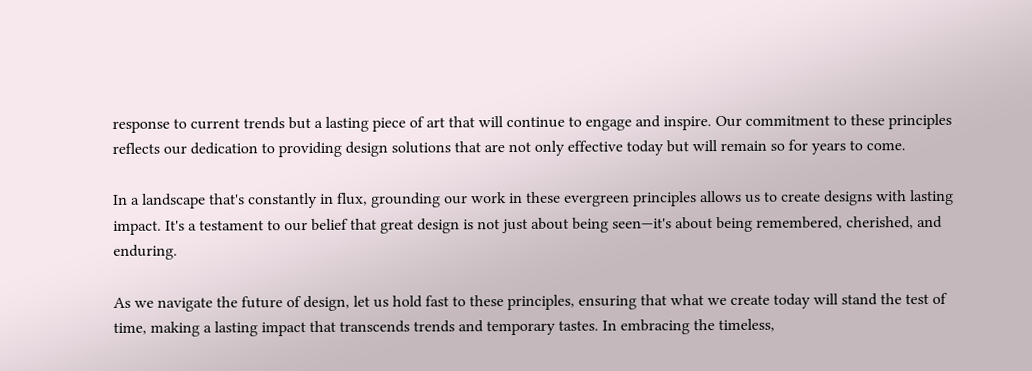response to current trends but a lasting piece of art that will continue to engage and inspire. Our commitment to these principles reflects our dedication to providing design solutions that are not only effective today but will remain so for years to come.

In a landscape that's constantly in flux, grounding our work in these evergreen principles allows us to create designs with lasting impact. It's a testament to our belief that great design is not just about being seen—it's about being remembered, cherished, and enduring.

As we navigate the future of design, let us hold fast to these principles, ensuring that what we create today will stand the test of time, making a lasting impact that transcends trends and temporary tastes. In embracing the timeless,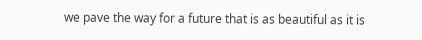we pave the way for a future that is as beautiful as it is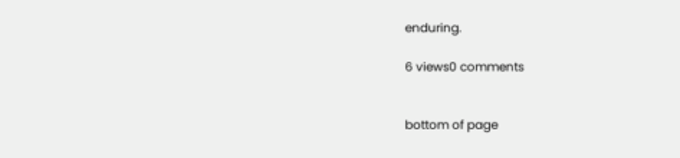enduring.

6 views0 comments


bottom of page